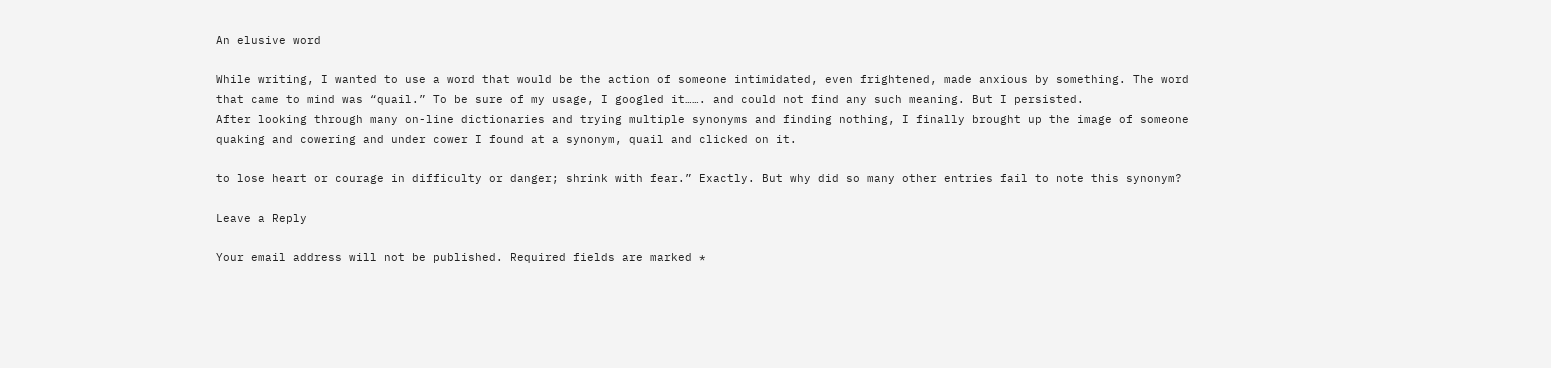An elusive word

While writing, I wanted to use a word that would be the action of someone intimidated, even frightened, made anxious by something. The word that came to mind was “quail.” To be sure of my usage, I googled it……. and could not find any such meaning. But I persisted.
After looking through many on-line dictionaries and trying multiple synonyms and finding nothing, I finally brought up the image of someone quaking and cowering and under cower I found at a synonym, quail and clicked on it.

to lose heart or courage in difficulty or danger; shrink with fear.” Exactly. But why did so many other entries fail to note this synonym?

Leave a Reply

Your email address will not be published. Required fields are marked *